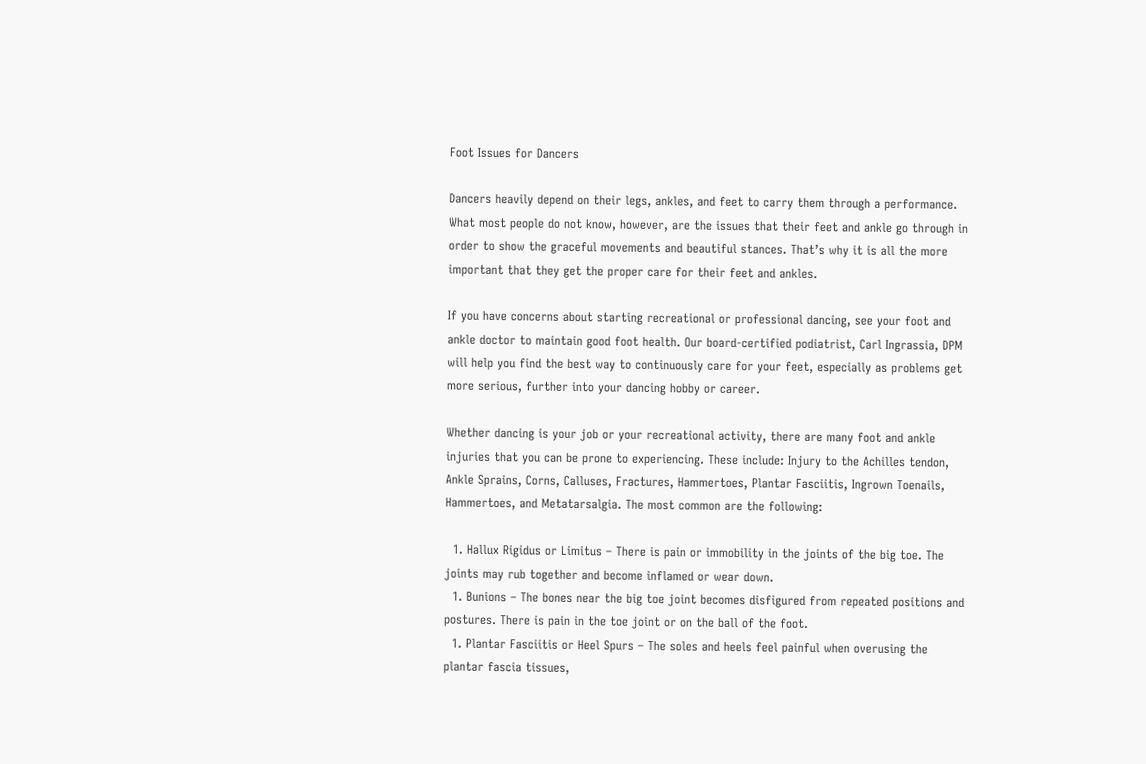Foot Issues for Dancers

Dancers heavily depend on their legs, ankles, and feet to carry them through a performance. What most people do not know, however, are the issues that their feet and ankle go through in order to show the graceful movements and beautiful stances. That’s why it is all the more important that they get the proper care for their feet and ankles.

If you have concerns about starting recreational or professional dancing, see your foot and ankle doctor to maintain good foot health. Our board-certified podiatrist, Carl Ingrassia, DPM will help you find the best way to continuously care for your feet, especially as problems get more serious, further into your dancing hobby or career.

Whether dancing is your job or your recreational activity, there are many foot and ankle injuries that you can be prone to experiencing. These include: Injury to the Achilles tendon, Ankle Sprains, Corns, Calluses, Fractures, Hammertoes, Plantar Fasciitis, Ingrown Toenails, Hammertoes, and Metatarsalgia. The most common are the following:

  1. Hallux Rigidus or Limitus – There is pain or immobility in the joints of the big toe. The joints may rub together and become inflamed or wear down.
  1. Bunions – The bones near the big toe joint becomes disfigured from repeated positions and postures. There is pain in the toe joint or on the ball of the foot.
  1. Plantar Fasciitis or Heel Spurs – The soles and heels feel painful when overusing the plantar fascia tissues,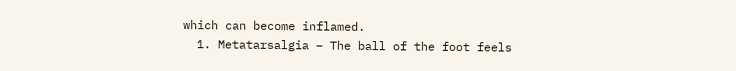which can become inflamed.
  1. Metatarsalgia – The ball of the foot feels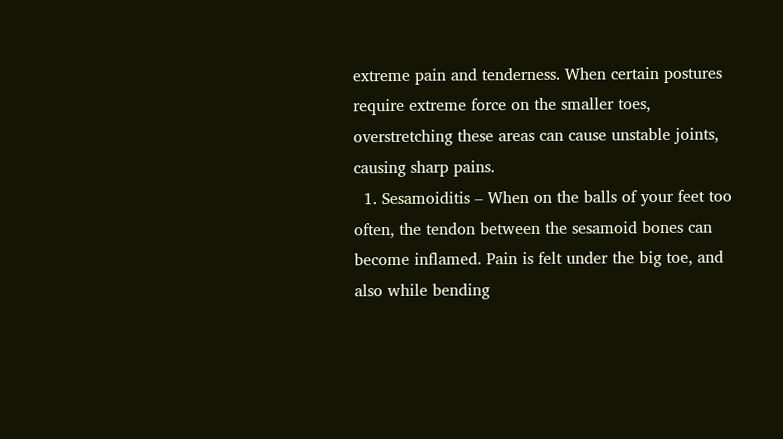extreme pain and tenderness. When certain postures require extreme force on the smaller toes, overstretching these areas can cause unstable joints, causing sharp pains.
  1. Sesamoiditis – When on the balls of your feet too often, the tendon between the sesamoid bones can become inflamed. Pain is felt under the big toe, and also while bending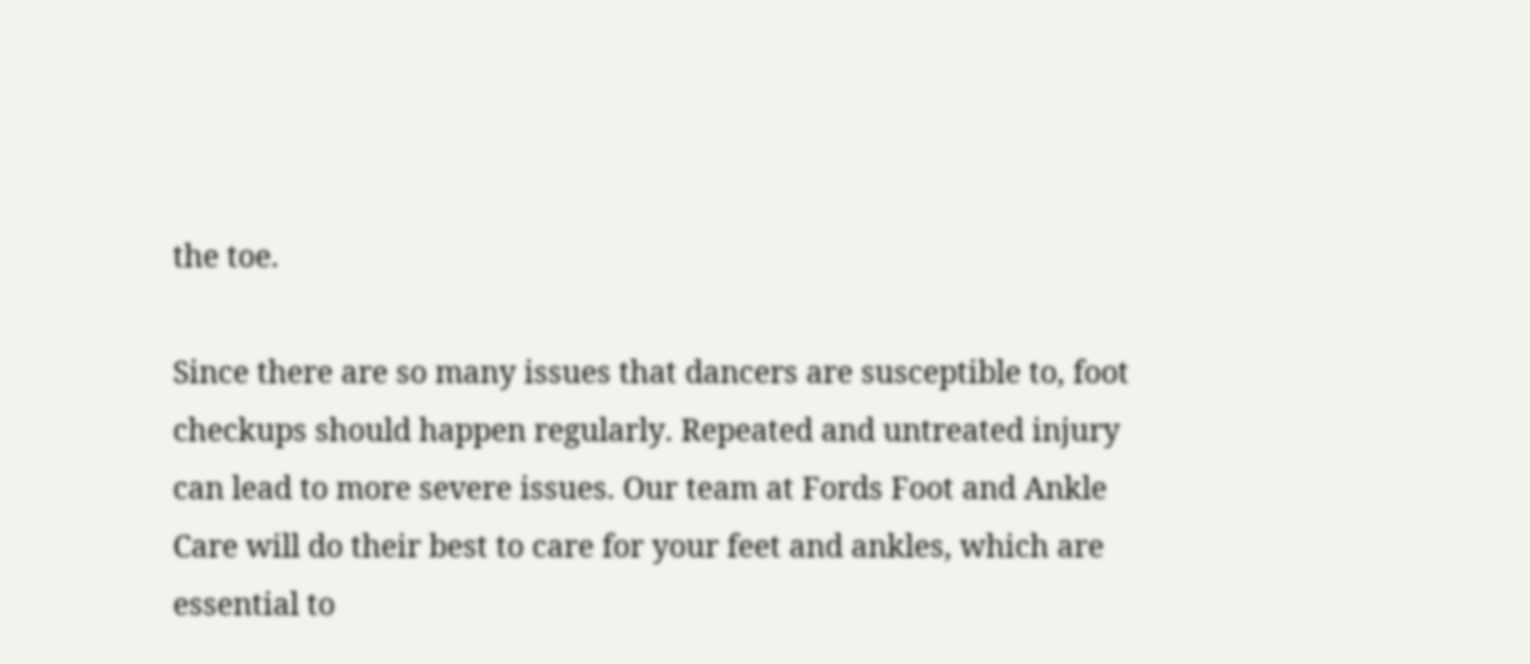the toe.

Since there are so many issues that dancers are susceptible to, foot checkups should happen regularly. Repeated and untreated injury can lead to more severe issues. Our team at Fords Foot and Ankle Care will do their best to care for your feet and ankles, which are essential to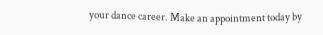your dance career. Make an appointment today by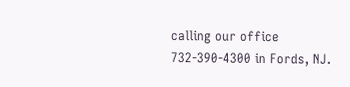calling our office 732-390-4300 in Fords, NJ.